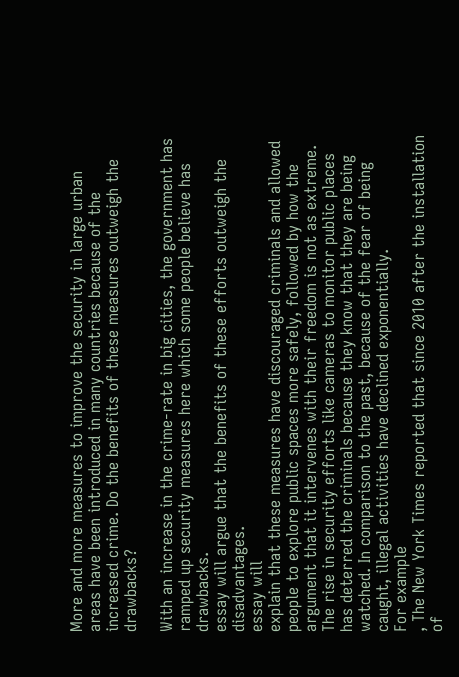More and more measures to improve the security in large urban areas have been introduced in many countries because of the increased crime. Do the benefits of these measures outweigh the drawbacks?

With an increase in the crime-rate in big cities, the government has ramped up security measures here which some people believe has drawbacks.
essay will argue that the benefits of these efforts outweigh the disadvantages.
essay will
explain that these measures have discouraged criminals and allowed people to explore public spaces more safely, followed by how the argument that it intervenes with their freedom is not as extreme. The rise in security efforts like cameras to monitor public places has deterred the criminals because they know that they are being watched. In comparison to the past, because of the fear of being caught, illegal activities have declined exponentially.
For example
, The New York Times reported that since 2010 after the installation of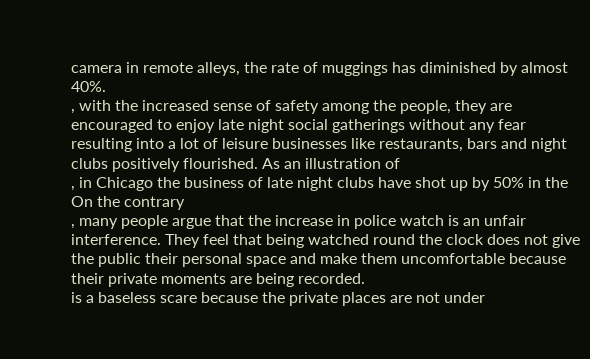camera in remote alleys, the rate of muggings has diminished by almost 40%.
, with the increased sense of safety among the people, they are encouraged to enjoy late night social gatherings without any fear resulting into a lot of leisure businesses like restaurants, bars and night clubs positively flourished. As an illustration of
, in Chicago the business of late night clubs have shot up by 50% in the
On the contrary
, many people argue that the increase in police watch is an unfair interference. They feel that being watched round the clock does not give the public their personal space and make them uncomfortable because their private moments are being recorded.
is a baseless scare because the private places are not under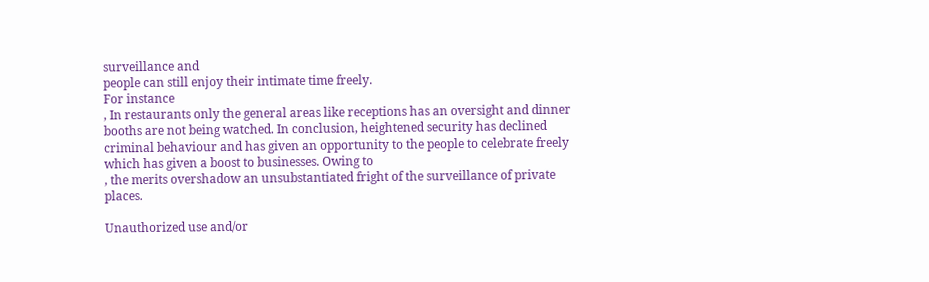surveillance and
people can still enjoy their intimate time freely.
For instance
, In restaurants only the general areas like receptions has an oversight and dinner booths are not being watched. In conclusion, heightened security has declined criminal behaviour and has given an opportunity to the people to celebrate freely which has given a boost to businesses. Owing to
, the merits overshadow an unsubstantiated fright of the surveillance of private places.

Unauthorized use and/or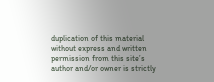duplication of this material without express and written permission from this site’s author and/or owner is strictly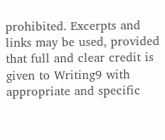prohibited. Excerpts and links may be used, provided that full and clear credit is given to Writing9 with appropriate and specific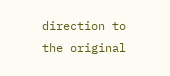direction to the original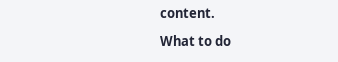content.

What to do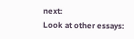next:
Look at other essays: